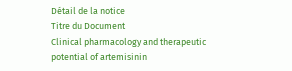Détail de la notice
Titre du Document
Clinical pharmacology and therapeutic potential of artemisinin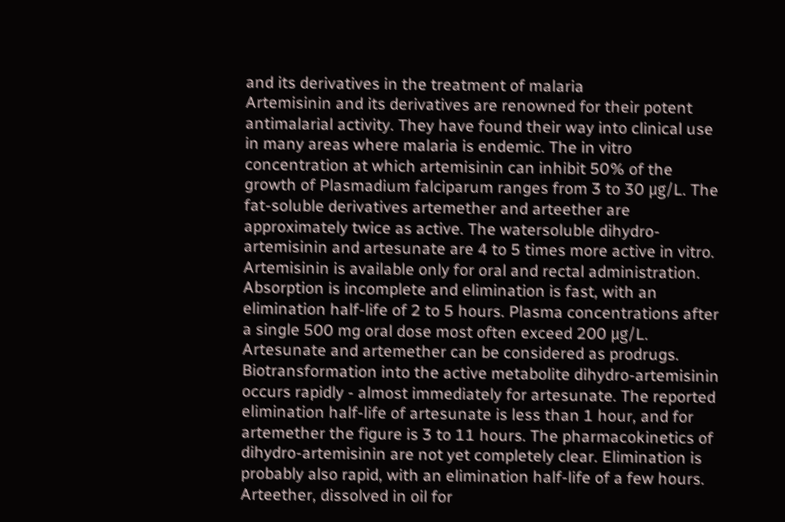and its derivatives in the treatment of malaria
Artemisinin and its derivatives are renowned for their potent antimalarial activity. They have found their way into clinical use in many areas where malaria is endemic. The in vitro concentration at which artemisinin can inhibit 50% of the growth of Plasmadium falciparum ranges from 3 to 30 μg/L. The fat-soluble derivatives artemether and arteether are approximately twice as active. The watersoluble dihydro-artemisinin and artesunate are 4 to 5 times more active in vitro. Artemisinin is available only for oral and rectal administration. Absorption is incomplete and elimination is fast, with an elimination half-life of 2 to 5 hours. Plasma concentrations after a single 500 mg oral dose most often exceed 200 μg/L. Artesunate and artemether can be considered as prodrugs. Biotransformation into the active metabolite dihydro-artemisinin occurs rapidly - almost immediately for artesunate. The reported elimination half-life of artesunate is less than 1 hour, and for artemether the figure is 3 to 11 hours. The pharmacokinetics of dihydro-artemisinin are not yet completely clear. Elimination is probably also rapid, with an elimination half-life of a few hours. Arteether, dissolved in oil for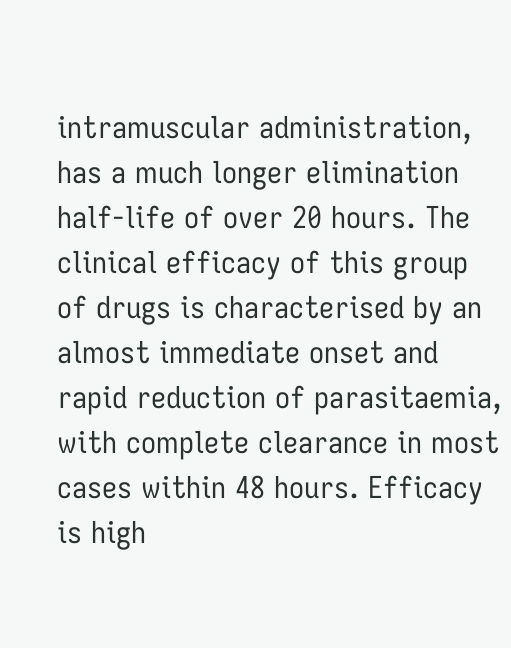intramuscular administration, has a much longer elimination half-life of over 20 hours. The clinical efficacy of this group of drugs is characterised by an almost immediate onset and rapid reduction of parasitaemia, with complete clearance in most cases within 48 hours. Efficacy is high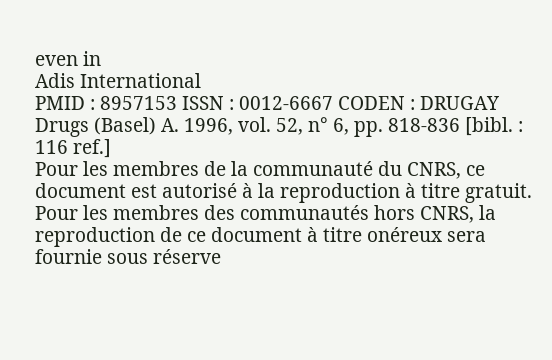even in
Adis International
PMID : 8957153 ISSN : 0012-6667 CODEN : DRUGAY
Drugs (Basel) A. 1996, vol. 52, n° 6, pp. 818-836 [bibl. : 116 ref.]
Pour les membres de la communauté du CNRS, ce document est autorisé à la reproduction à titre gratuit.
Pour les membres des communautés hors CNRS, la reproduction de ce document à titre onéreux sera fournie sous réserve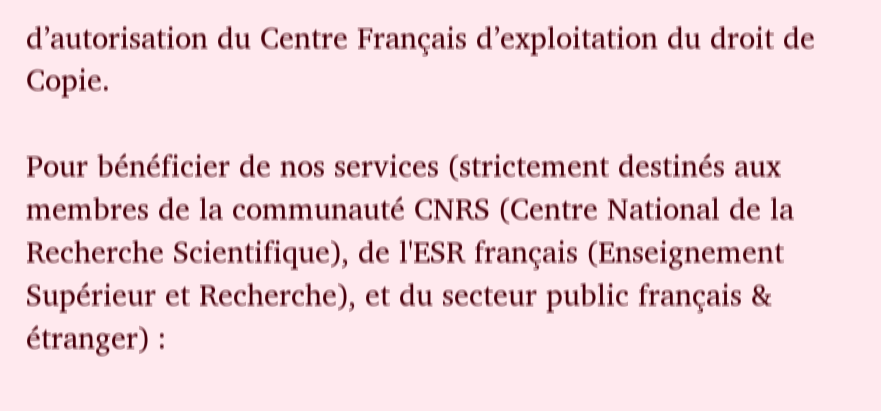d’autorisation du Centre Français d’exploitation du droit de Copie.

Pour bénéficier de nos services (strictement destinés aux membres de la communauté CNRS (Centre National de la Recherche Scientifique), de l'ESR français (Enseignement Supérieur et Recherche), et du secteur public français & étranger) :